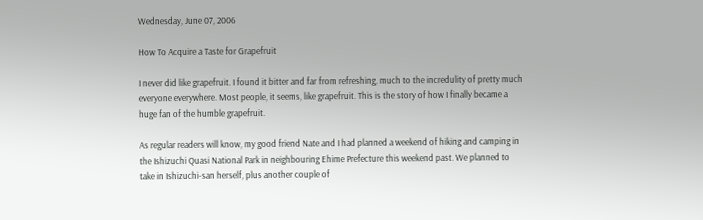Wednesday, June 07, 2006

How To Acquire a Taste for Grapefruit

I never did like grapefruit. I found it bitter and far from refreshing, much to the incredulity of pretty much everyone everywhere. Most people, it seems, like grapefruit. This is the story of how I finally became a huge fan of the humble grapefruit.

As regular readers will know, my good friend Nate and I had planned a weekend of hiking and camping in the Ishizuchi Quasi National Park in neighbouring Ehime Prefecture this weekend past. We planned to take in Ishizuchi-san herself, plus another couple of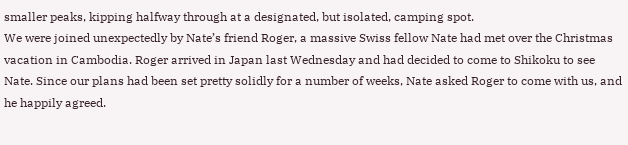smaller peaks, kipping halfway through at a designated, but isolated, camping spot.
We were joined unexpectedly by Nate’s friend Roger, a massive Swiss fellow Nate had met over the Christmas vacation in Cambodia. Roger arrived in Japan last Wednesday and had decided to come to Shikoku to see Nate. Since our plans had been set pretty solidly for a number of weeks, Nate asked Roger to come with us, and he happily agreed.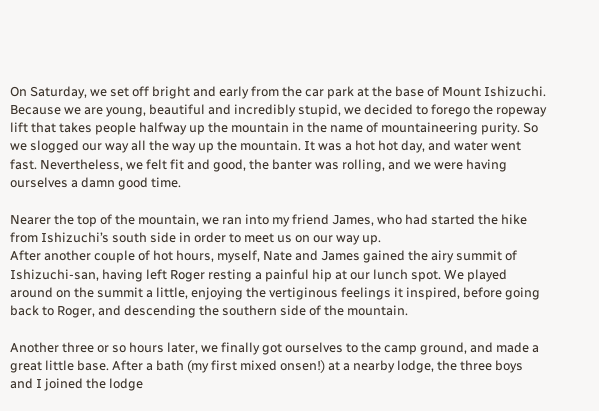On Saturday, we set off bright and early from the car park at the base of Mount Ishizuchi. Because we are young, beautiful and incredibly stupid, we decided to forego the ropeway lift that takes people halfway up the mountain in the name of mountaineering purity. So we slogged our way all the way up the mountain. It was a hot hot day, and water went fast. Nevertheless, we felt fit and good, the banter was rolling, and we were having ourselves a damn good time.

Nearer the top of the mountain, we ran into my friend James, who had started the hike from Ishizuchi’s south side in order to meet us on our way up.
After another couple of hot hours, myself, Nate and James gained the airy summit of Ishizuchi-san, having left Roger resting a painful hip at our lunch spot. We played around on the summit a little, enjoying the vertiginous feelings it inspired, before going back to Roger, and descending the southern side of the mountain.

Another three or so hours later, we finally got ourselves to the camp ground, and made a great little base. After a bath (my first mixed onsen!) at a nearby lodge, the three boys and I joined the lodge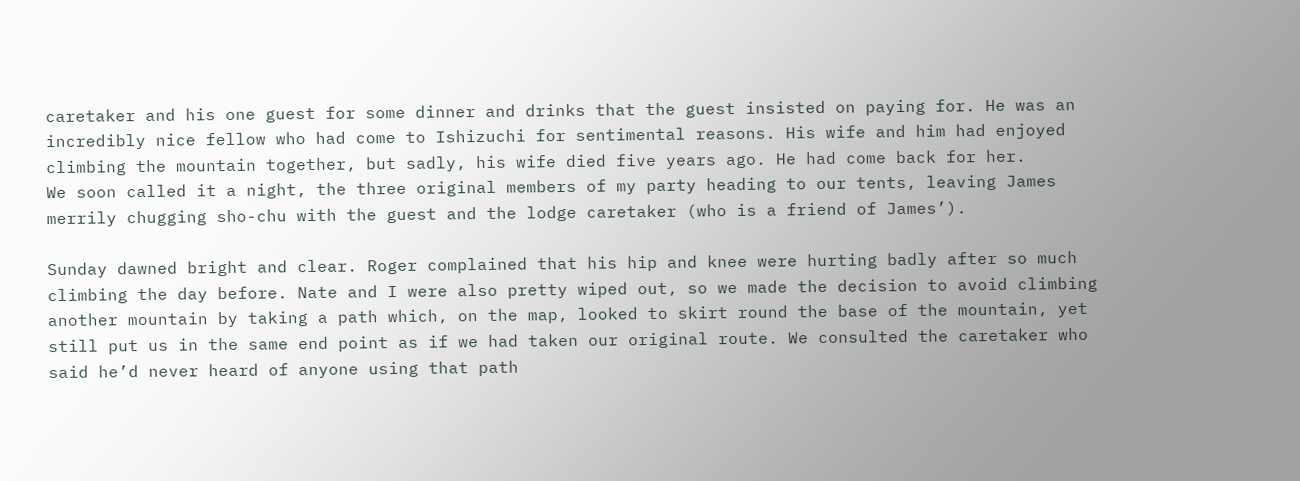caretaker and his one guest for some dinner and drinks that the guest insisted on paying for. He was an incredibly nice fellow who had come to Ishizuchi for sentimental reasons. His wife and him had enjoyed climbing the mountain together, but sadly, his wife died five years ago. He had come back for her.
We soon called it a night, the three original members of my party heading to our tents, leaving James merrily chugging sho-chu with the guest and the lodge caretaker (who is a friend of James’).

Sunday dawned bright and clear. Roger complained that his hip and knee were hurting badly after so much climbing the day before. Nate and I were also pretty wiped out, so we made the decision to avoid climbing another mountain by taking a path which, on the map, looked to skirt round the base of the mountain, yet still put us in the same end point as if we had taken our original route. We consulted the caretaker who said he’d never heard of anyone using that path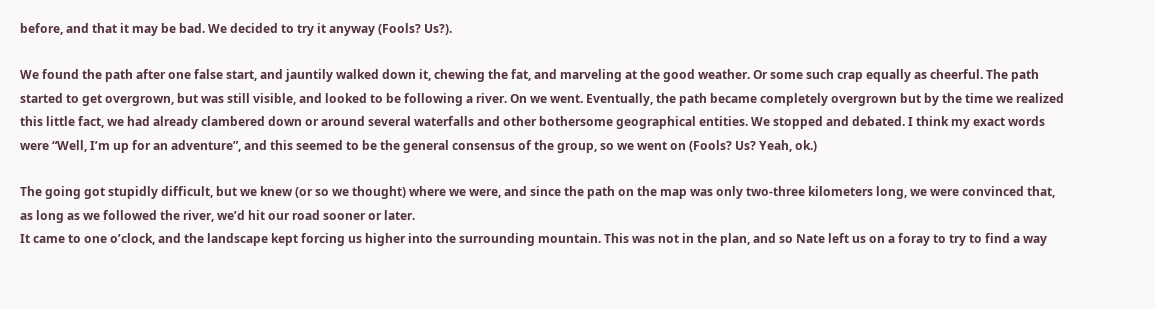before, and that it may be bad. We decided to try it anyway (Fools? Us?).

We found the path after one false start, and jauntily walked down it, chewing the fat, and marveling at the good weather. Or some such crap equally as cheerful. The path started to get overgrown, but was still visible, and looked to be following a river. On we went. Eventually, the path became completely overgrown but by the time we realized this little fact, we had already clambered down or around several waterfalls and other bothersome geographical entities. We stopped and debated. I think my exact words were “Well, I’m up for an adventure”, and this seemed to be the general consensus of the group, so we went on (Fools? Us? Yeah, ok.)

The going got stupidly difficult, but we knew (or so we thought) where we were, and since the path on the map was only two-three kilometers long, we were convinced that, as long as we followed the river, we’d hit our road sooner or later.
It came to one o’clock, and the landscape kept forcing us higher into the surrounding mountain. This was not in the plan, and so Nate left us on a foray to try to find a way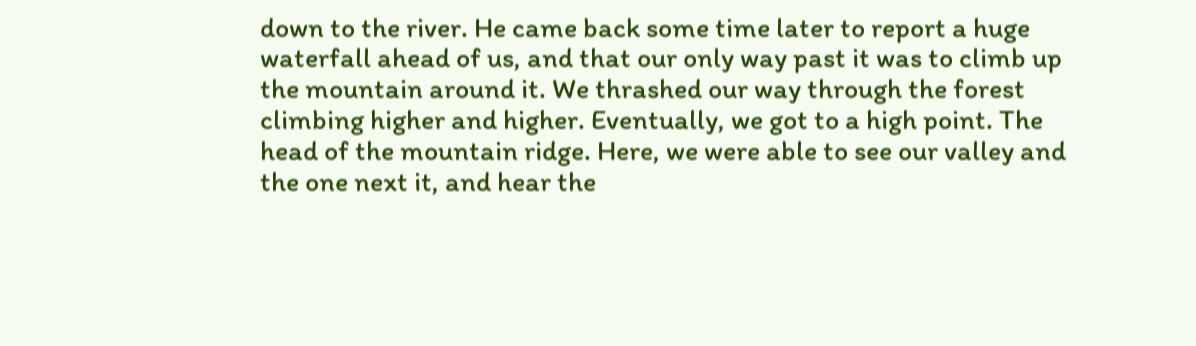down to the river. He came back some time later to report a huge waterfall ahead of us, and that our only way past it was to climb up the mountain around it. We thrashed our way through the forest climbing higher and higher. Eventually, we got to a high point. The head of the mountain ridge. Here, we were able to see our valley and the one next it, and hear the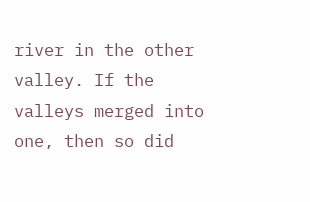river in the other valley. If the valleys merged into one, then so did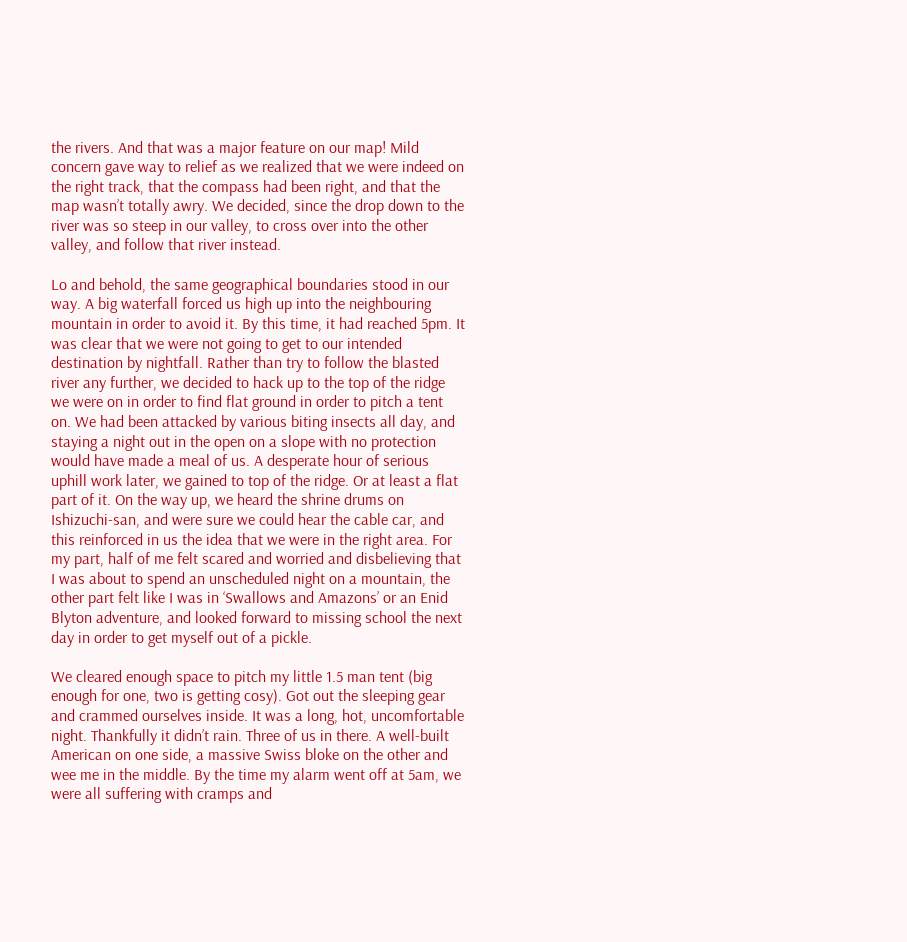the rivers. And that was a major feature on our map! Mild concern gave way to relief as we realized that we were indeed on the right track, that the compass had been right, and that the map wasn’t totally awry. We decided, since the drop down to the river was so steep in our valley, to cross over into the other valley, and follow that river instead.

Lo and behold, the same geographical boundaries stood in our way. A big waterfall forced us high up into the neighbouring mountain in order to avoid it. By this time, it had reached 5pm. It was clear that we were not going to get to our intended destination by nightfall. Rather than try to follow the blasted river any further, we decided to hack up to the top of the ridge we were on in order to find flat ground in order to pitch a tent on. We had been attacked by various biting insects all day, and staying a night out in the open on a slope with no protection would have made a meal of us. A desperate hour of serious uphill work later, we gained to top of the ridge. Or at least a flat part of it. On the way up, we heard the shrine drums on Ishizuchi-san, and were sure we could hear the cable car, and this reinforced in us the idea that we were in the right area. For my part, half of me felt scared and worried and disbelieving that I was about to spend an unscheduled night on a mountain, the other part felt like I was in ‘Swallows and Amazons’ or an Enid Blyton adventure, and looked forward to missing school the next day in order to get myself out of a pickle.

We cleared enough space to pitch my little 1.5 man tent (big enough for one, two is getting cosy). Got out the sleeping gear and crammed ourselves inside. It was a long, hot, uncomfortable night. Thankfully it didn’t rain. Three of us in there. A well-built American on one side, a massive Swiss bloke on the other and wee me in the middle. By the time my alarm went off at 5am, we were all suffering with cramps and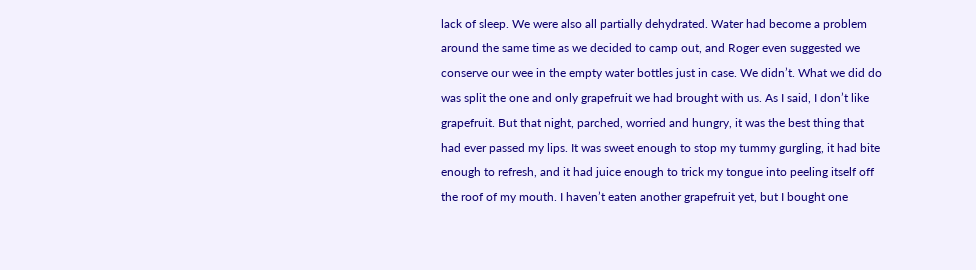lack of sleep. We were also all partially dehydrated. Water had become a problem around the same time as we decided to camp out, and Roger even suggested we conserve our wee in the empty water bottles just in case. We didn’t. What we did do was split the one and only grapefruit we had brought with us. As I said, I don’t like grapefruit. But that night, parched, worried and hungry, it was the best thing that had ever passed my lips. It was sweet enough to stop my tummy gurgling, it had bite enough to refresh, and it had juice enough to trick my tongue into peeling itself off the roof of my mouth. I haven’t eaten another grapefruit yet, but I bought one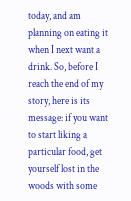today, and am planning on eating it when I next want a drink. So, before I reach the end of my story, here is its message: if you want to start liking a particular food, get yourself lost in the woods with some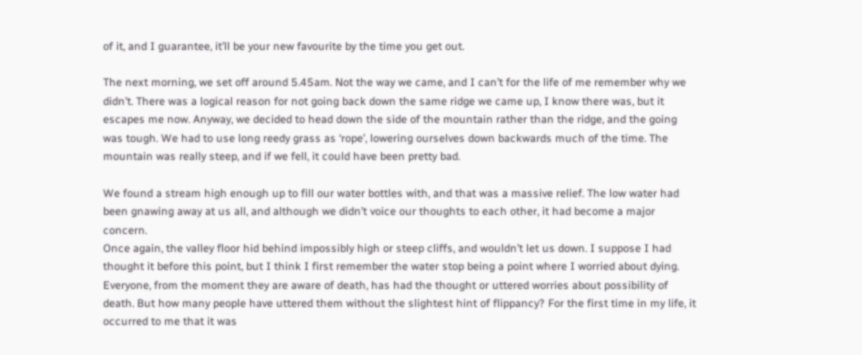of it, and I guarantee, it’ll be your new favourite by the time you get out.

The next morning, we set off around 5.45am. Not the way we came, and I can’t for the life of me remember why we didn’t. There was a logical reason for not going back down the same ridge we came up, I know there was, but it escapes me now. Anyway, we decided to head down the side of the mountain rather than the ridge, and the going was tough. We had to use long reedy grass as ‘rope’, lowering ourselves down backwards much of the time. The mountain was really steep, and if we fell, it could have been pretty bad.

We found a stream high enough up to fill our water bottles with, and that was a massive relief. The low water had been gnawing away at us all, and although we didn’t voice our thoughts to each other, it had become a major concern.
Once again, the valley floor hid behind impossibly high or steep cliffs, and wouldn’t let us down. I suppose I had thought it before this point, but I think I first remember the water stop being a point where I worried about dying. Everyone, from the moment they are aware of death, has had the thought or uttered worries about possibility of death. But how many people have uttered them without the slightest hint of flippancy? For the first time in my life, it occurred to me that it was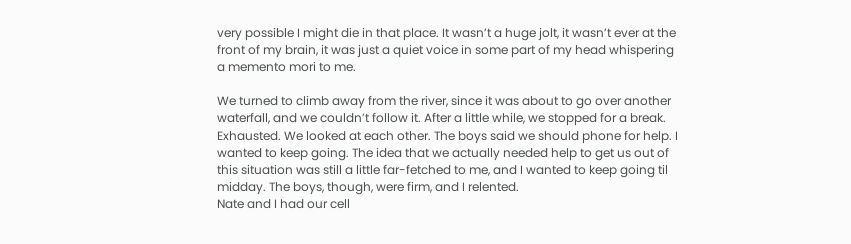very possible I might die in that place. It wasn’t a huge jolt, it wasn’t ever at the front of my brain, it was just a quiet voice in some part of my head whispering a memento mori to me.

We turned to climb away from the river, since it was about to go over another waterfall, and we couldn’t follow it. After a little while, we stopped for a break. Exhausted. We looked at each other. The boys said we should phone for help. I wanted to keep going. The idea that we actually needed help to get us out of this situation was still a little far-fetched to me, and I wanted to keep going til midday. The boys, though, were firm, and I relented.
Nate and I had our cell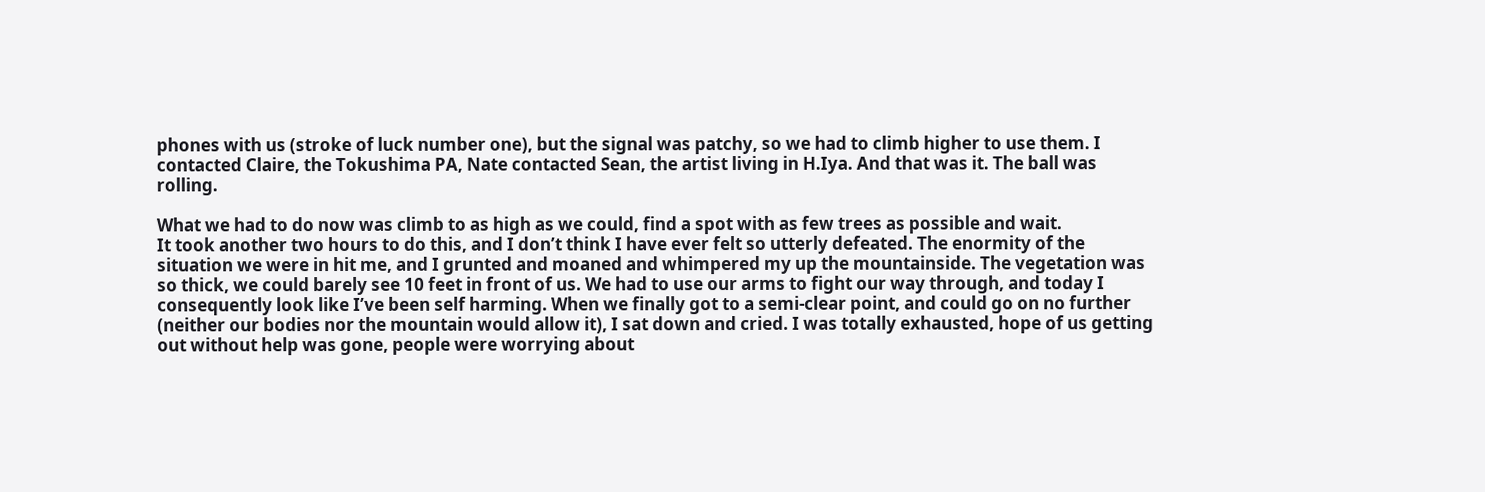phones with us (stroke of luck number one), but the signal was patchy, so we had to climb higher to use them. I contacted Claire, the Tokushima PA, Nate contacted Sean, the artist living in H.Iya. And that was it. The ball was rolling.

What we had to do now was climb to as high as we could, find a spot with as few trees as possible and wait.
It took another two hours to do this, and I don’t think I have ever felt so utterly defeated. The enormity of the situation we were in hit me, and I grunted and moaned and whimpered my up the mountainside. The vegetation was so thick, we could barely see 10 feet in front of us. We had to use our arms to fight our way through, and today I consequently look like I’ve been self harming. When we finally got to a semi-clear point, and could go on no further (neither our bodies nor the mountain would allow it), I sat down and cried. I was totally exhausted, hope of us getting out without help was gone, people were worrying about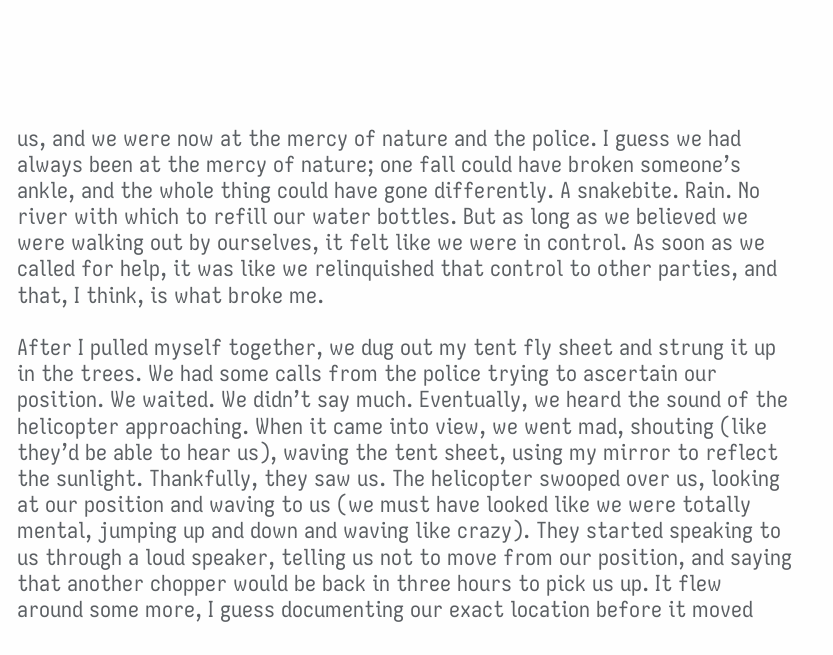us, and we were now at the mercy of nature and the police. I guess we had always been at the mercy of nature; one fall could have broken someone’s ankle, and the whole thing could have gone differently. A snakebite. Rain. No river with which to refill our water bottles. But as long as we believed we were walking out by ourselves, it felt like we were in control. As soon as we called for help, it was like we relinquished that control to other parties, and that, I think, is what broke me.

After I pulled myself together, we dug out my tent fly sheet and strung it up in the trees. We had some calls from the police trying to ascertain our position. We waited. We didn’t say much. Eventually, we heard the sound of the helicopter approaching. When it came into view, we went mad, shouting (like they’d be able to hear us), waving the tent sheet, using my mirror to reflect the sunlight. Thankfully, they saw us. The helicopter swooped over us, looking at our position and waving to us (we must have looked like we were totally mental, jumping up and down and waving like crazy). They started speaking to us through a loud speaker, telling us not to move from our position, and saying that another chopper would be back in three hours to pick us up. It flew around some more, I guess documenting our exact location before it moved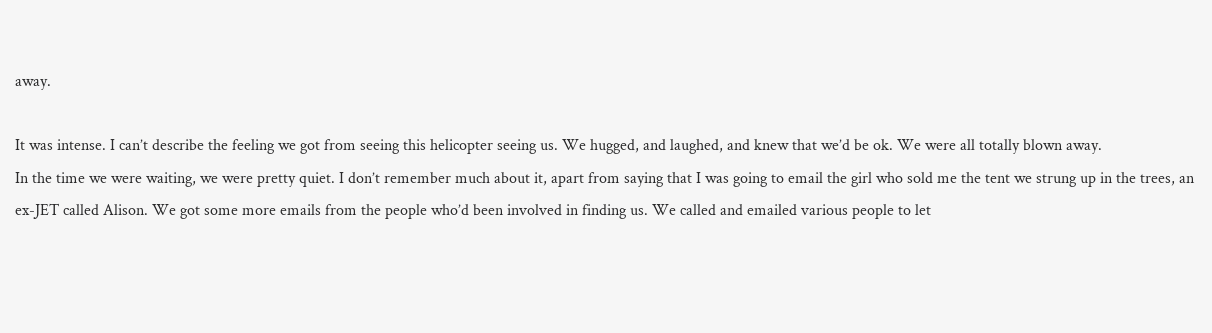away.

It was intense. I can’t describe the feeling we got from seeing this helicopter seeing us. We hugged, and laughed, and knew that we’d be ok. We were all totally blown away.
In the time we were waiting, we were pretty quiet. I don’t remember much about it, apart from saying that I was going to email the girl who sold me the tent we strung up in the trees, an ex-JET called Alison. We got some more emails from the people who’d been involved in finding us. We called and emailed various people to let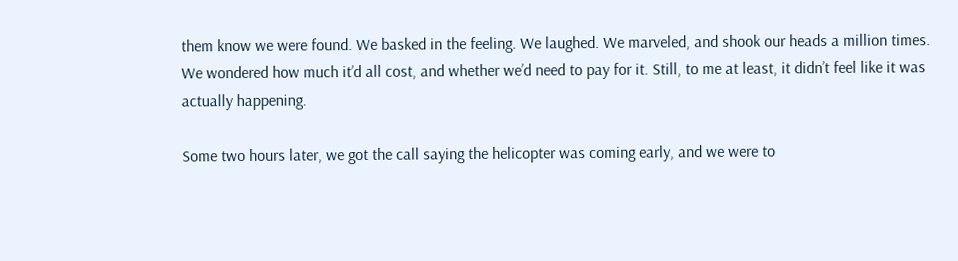them know we were found. We basked in the feeling. We laughed. We marveled, and shook our heads a million times. We wondered how much it’d all cost, and whether we’d need to pay for it. Still, to me at least, it didn’t feel like it was actually happening.

Some two hours later, we got the call saying the helicopter was coming early, and we were to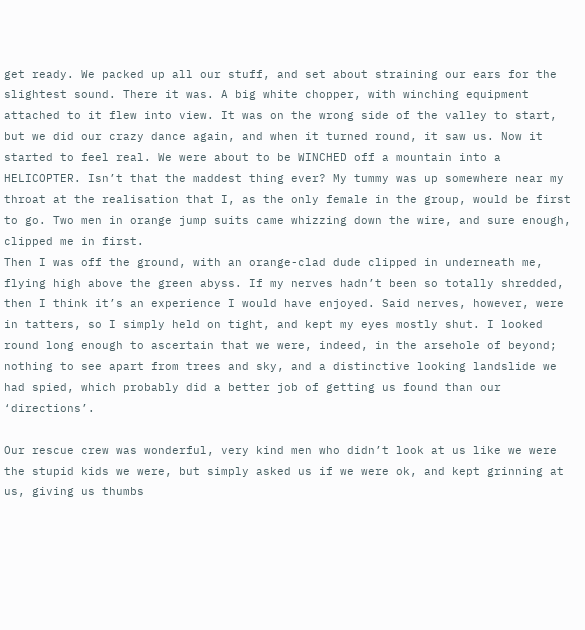get ready. We packed up all our stuff, and set about straining our ears for the slightest sound. There it was. A big white chopper, with winching equipment attached to it flew into view. It was on the wrong side of the valley to start, but we did our crazy dance again, and when it turned round, it saw us. Now it started to feel real. We were about to be WINCHED off a mountain into a HELICOPTER. Isn’t that the maddest thing ever? My tummy was up somewhere near my throat at the realisation that I, as the only female in the group, would be first to go. Two men in orange jump suits came whizzing down the wire, and sure enough, clipped me in first.
Then I was off the ground, with an orange-clad dude clipped in underneath me, flying high above the green abyss. If my nerves hadn’t been so totally shredded, then I think it’s an experience I would have enjoyed. Said nerves, however, were in tatters, so I simply held on tight, and kept my eyes mostly shut. I looked round long enough to ascertain that we were, indeed, in the arsehole of beyond; nothing to see apart from trees and sky, and a distinctive looking landslide we had spied, which probably did a better job of getting us found than our ‘directions’.

Our rescue crew was wonderful, very kind men who didn’t look at us like we were the stupid kids we were, but simply asked us if we were ok, and kept grinning at us, giving us thumbs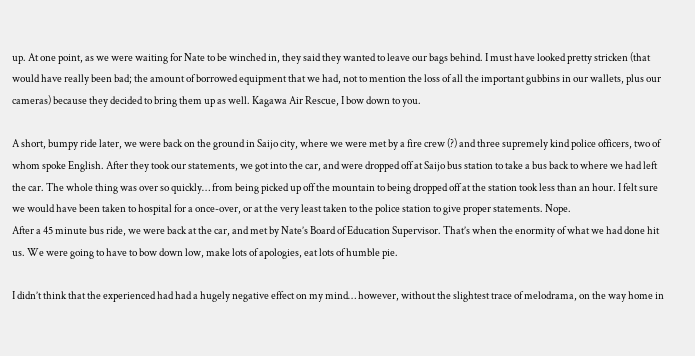up. At one point, as we were waiting for Nate to be winched in, they said they wanted to leave our bags behind. I must have looked pretty stricken (that would have really been bad; the amount of borrowed equipment that we had, not to mention the loss of all the important gubbins in our wallets, plus our cameras) because they decided to bring them up as well. Kagawa Air Rescue, I bow down to you.

A short, bumpy ride later, we were back on the ground in Saijo city, where we were met by a fire crew (?) and three supremely kind police officers, two of whom spoke English. After they took our statements, we got into the car, and were dropped off at Saijo bus station to take a bus back to where we had left the car. The whole thing was over so quickly… from being picked up off the mountain to being dropped off at the station took less than an hour. I felt sure we would have been taken to hospital for a once-over, or at the very least taken to the police station to give proper statements. Nope.
After a 45 minute bus ride, we were back at the car, and met by Nate’s Board of Education Supervisor. That’s when the enormity of what we had done hit us. We were going to have to bow down low, make lots of apologies, eat lots of humble pie.

I didn’t think that the experienced had had a hugely negative effect on my mind… however, without the slightest trace of melodrama, on the way home in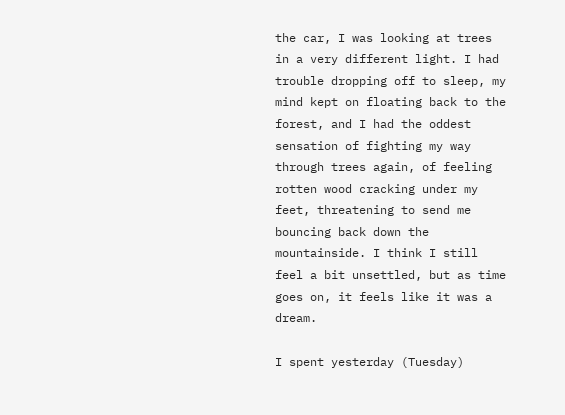the car, I was looking at trees in a very different light. I had trouble dropping off to sleep, my mind kept on floating back to the forest, and I had the oddest sensation of fighting my way through trees again, of feeling rotten wood cracking under my feet, threatening to send me bouncing back down the mountainside. I think I still feel a bit unsettled, but as time goes on, it feels like it was a dream.

I spent yesterday (Tuesday)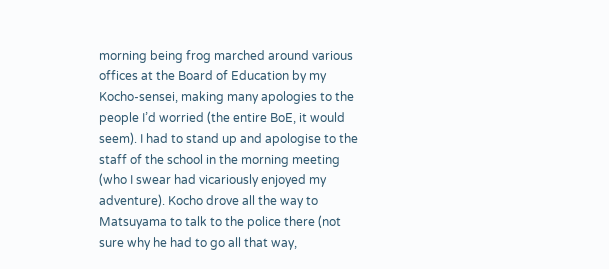morning being frog marched around various offices at the Board of Education by my Kocho-sensei, making many apologies to the people I’d worried (the entire BoE, it would seem). I had to stand up and apologise to the staff of the school in the morning meeting (who I swear had vicariously enjoyed my adventure). Kocho drove all the way to Matsuyama to talk to the police there (not sure why he had to go all that way,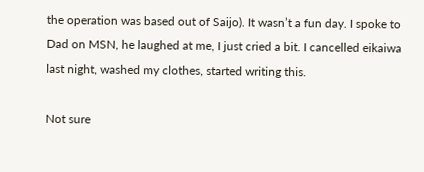the operation was based out of Saijo). It wasn’t a fun day. I spoke to Dad on MSN, he laughed at me, I just cried a bit. I cancelled eikaiwa last night, washed my clothes, started writing this.

Not sure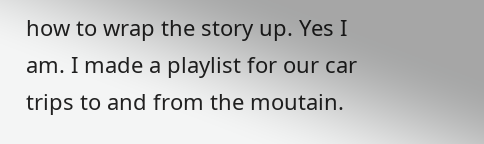how to wrap the story up. Yes I am. I made a playlist for our car trips to and from the moutain.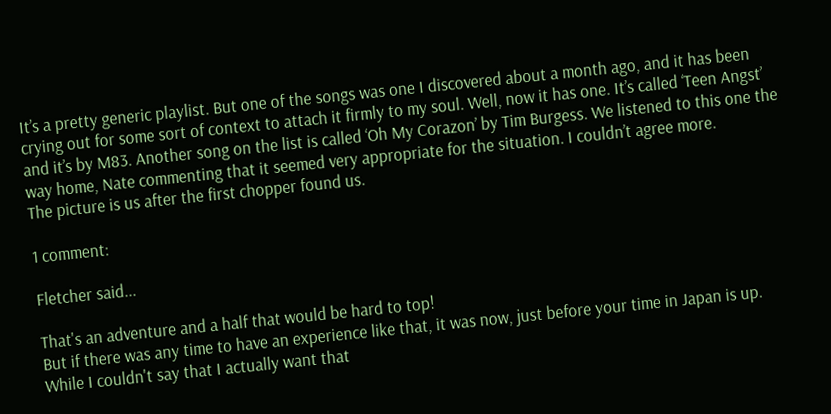It’s a pretty generic playlist. But one of the songs was one I discovered about a month ago, and it has been crying out for some sort of context to attach it firmly to my soul. Well, now it has one. It’s called ‘Teen Angst’ and it’s by M83. Another song on the list is called ‘Oh My Corazon’ by Tim Burgess. We listened to this one the way home, Nate commenting that it seemed very appropriate for the situation. I couldn’t agree more.
The picture is us after the first chopper found us.

1 comment:

Fletcher said...

That's an adventure and a half that would be hard to top!
But if there was any time to have an experience like that, it was now, just before your time in Japan is up. While I couldn't say that I actually want that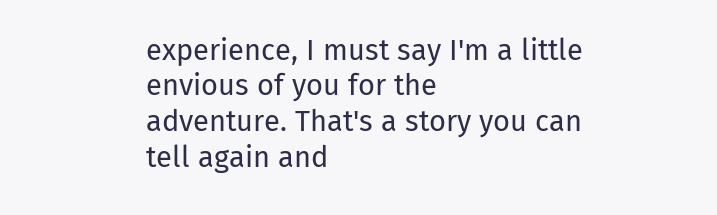experience, I must say I'm a little envious of you for the adventure. That's a story you can tell again and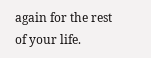again for the rest of your life.